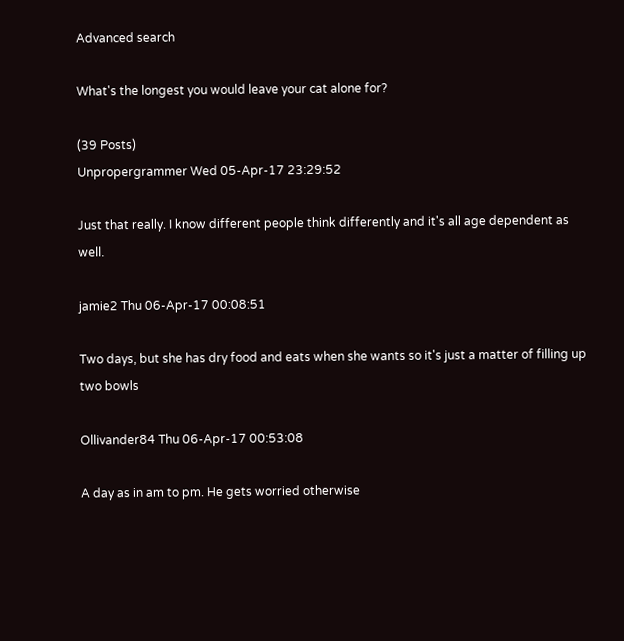Advanced search

What's the longest you would leave your cat alone for?

(39 Posts)
Unpropergrammer Wed 05-Apr-17 23:29:52

Just that really. I know different people think differently and it's all age dependent as well.

jamie2 Thu 06-Apr-17 00:08:51

Two days, but she has dry food and eats when she wants so it's just a matter of filling up two bowls

Ollivander84 Thu 06-Apr-17 00:53:08

A day as in am to pm. He gets worried otherwise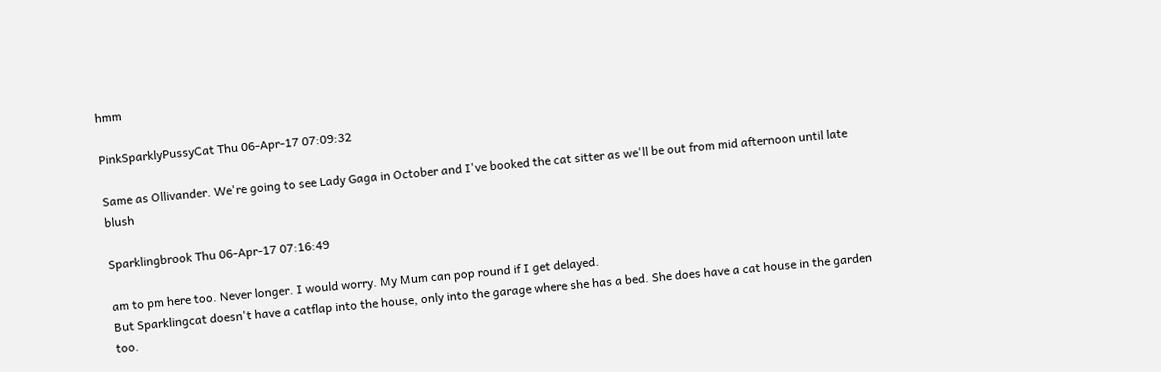hmm

PinkSparklyPussyCat Thu 06-Apr-17 07:09:32

Same as Ollivander. We're going to see Lady Gaga in October and I've booked the cat sitter as we'll be out from mid afternoon until late blush

Sparklingbrook Thu 06-Apr-17 07:16:49

am to pm here too. Never longer. I would worry. My Mum can pop round if I get delayed.
But Sparklingcat doesn't have a catflap into the house, only into the garage where she has a bed. She does have a cat house in the garden too.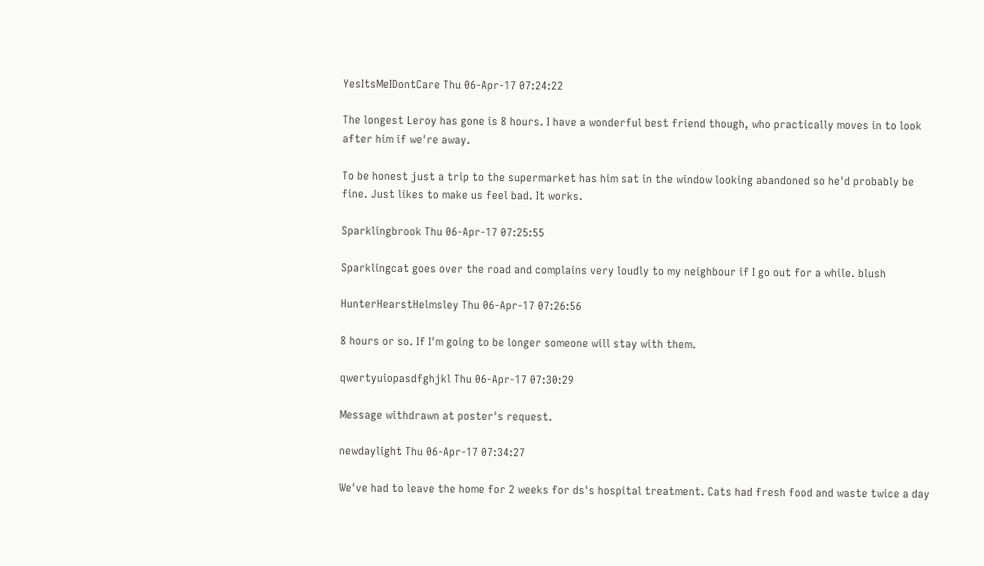YesItsMeIDontCare Thu 06-Apr-17 07:24:22

The longest Leroy has gone is 8 hours. I have a wonderful best friend though, who practically moves in to look after him if we're away.

To be honest just a trip to the supermarket has him sat in the window looking abandoned so he'd probably be fine. Just likes to make us feel bad. It works.

Sparklingbrook Thu 06-Apr-17 07:25:55

Sparklingcat goes over the road and complains very loudly to my neighbour if I go out for a while. blush

HunterHearstHelmsley Thu 06-Apr-17 07:26:56

8 hours or so. If I'm going to be longer someone will stay with them.

qwertyuiopasdfghjkl Thu 06-Apr-17 07:30:29

Message withdrawn at poster's request.

newdaylight Thu 06-Apr-17 07:34:27

We've had to leave the home for 2 weeks for ds's hospital treatment. Cats had fresh food and waste twice a day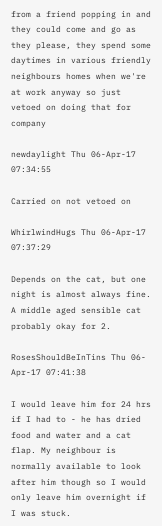from a friend popping in and they could come and go as they please, they spend some daytimes in various friendly neighbours homes when we're at work anyway so just vetoed on doing that for company

newdaylight Thu 06-Apr-17 07:34:55

Carried on not vetoed on

WhirlwindHugs Thu 06-Apr-17 07:37:29

Depends on the cat, but one night is almost always fine. A middle aged sensible cat probably okay for 2.

RosesShouldBeInTins Thu 06-Apr-17 07:41:38

I would leave him for 24 hrs if I had to - he has dried food and water and a cat flap. My neighbour is normally available to look after him though so I would only leave him overnight if I was stuck.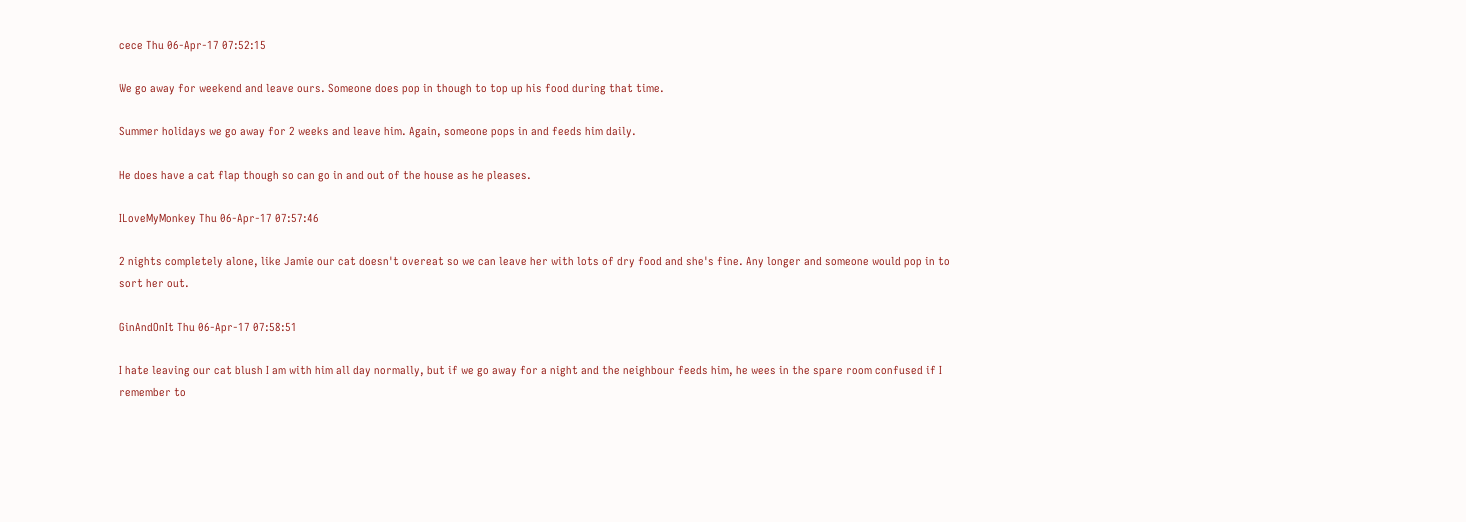cece Thu 06-Apr-17 07:52:15

We go away for weekend and leave ours. Someone does pop in though to top up his food during that time.

Summer holidays we go away for 2 weeks and leave him. Again, someone pops in and feeds him daily.

He does have a cat flap though so can go in and out of the house as he pleases.

ILoveMyMonkey Thu 06-Apr-17 07:57:46

2 nights completely alone, like Jamie our cat doesn't overeat so we can leave her with lots of dry food and she's fine. Any longer and someone would pop in to sort her out.

GinAndOnIt Thu 06-Apr-17 07:58:51

I hate leaving our cat blush I am with him all day normally, but if we go away for a night and the neighbour feeds him, he wees in the spare room confused if I remember to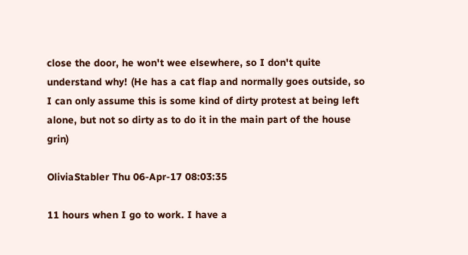close the door, he won't wee elsewhere, so I don't quite understand why! (He has a cat flap and normally goes outside, so I can only assume this is some kind of dirty protest at being left alone, but not so dirty as to do it in the main part of the house grin)

OliviaStabler Thu 06-Apr-17 08:03:35

11 hours when I go to work. I have a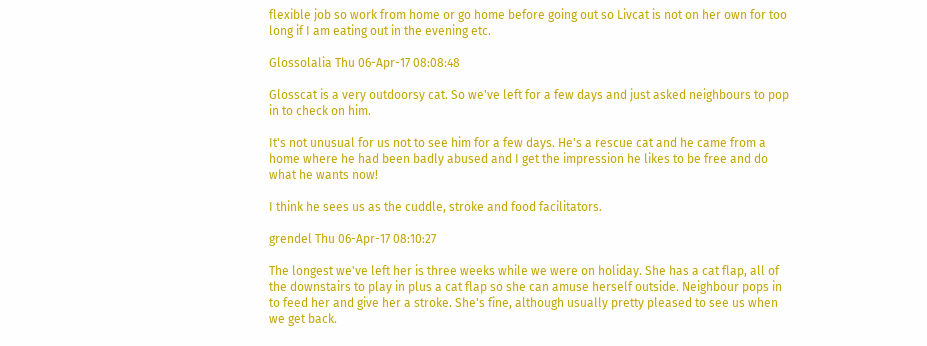flexible job so work from home or go home before going out so Livcat is not on her own for too long if I am eating out in the evening etc.

Glossolalia Thu 06-Apr-17 08:08:48

Glosscat is a very outdoorsy cat. So we've left for a few days and just asked neighbours to pop in to check on him.

It's not unusual for us not to see him for a few days. He's a rescue cat and he came from a home where he had been badly abused and I get the impression he likes to be free and do what he wants now!

I think he sees us as the cuddle, stroke and food facilitators.

grendel Thu 06-Apr-17 08:10:27

The longest we've left her is three weeks while we were on holiday. She has a cat flap, all of the downstairs to play in plus a cat flap so she can amuse herself outside. Neighbour pops in to feed her and give her a stroke. She's fine, although usually pretty pleased to see us when we get back.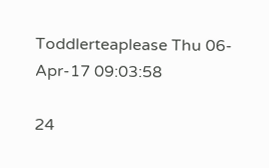Toddlerteaplease Thu 06-Apr-17 09:03:58

24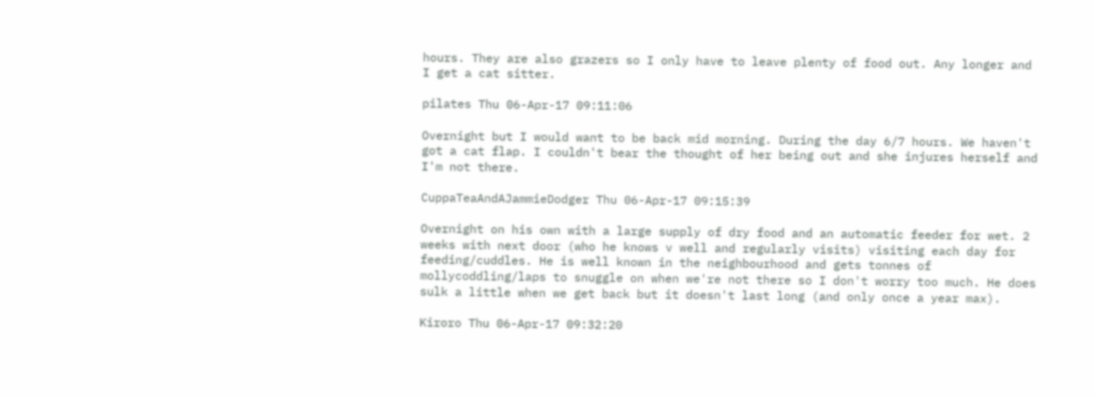hours. They are also grazers so I only have to leave plenty of food out. Any longer and I get a cat sitter.

pilates Thu 06-Apr-17 09:11:06

Overnight but I would want to be back mid morning. During the day 6/7 hours. We haven't got a cat flap. I couldn't bear the thought of her being out and she injures herself and I'm not there.

CuppaTeaAndAJammieDodger Thu 06-Apr-17 09:15:39

Overnight on his own with a large supply of dry food and an automatic feeder for wet. 2 weeks with next door (who he knows v well and regularly visits) visiting each day for feeding/cuddles. He is well known in the neighbourhood and gets tonnes of mollycoddling/laps to snuggle on when we're not there so I don't worry too much. He does sulk a little when we get back but it doesn't last long (and only once a year max).

Kiroro Thu 06-Apr-17 09:32:20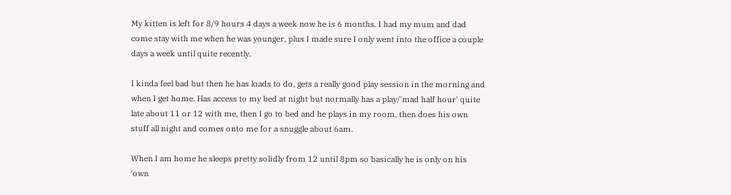My kitten is left for 8/9 hours 4 days a week now he is 6 months. I had my mum and dad come stay with me when he was younger, plus I made sure I only went into the office a couple days a week until quite recently.

I kinda feel bad but then he has loads to do, gets a really good play session in the morning and when I get home. Has access to my bed at night but normally has a play/'mad half hour' quite late about 11 or 12 with me, then I go to bed and he plays in my room, then does his own stuff all night and comes onto me for a snuggle about 6am.

When I am home he sleeps pretty solidly from 12 until 8pm so basically he is only on his 'own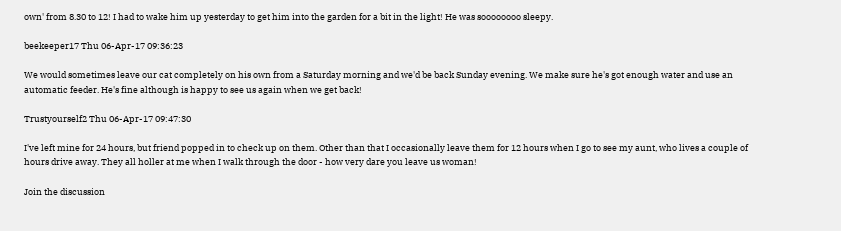own' from 8.30 to 12! I had to wake him up yesterday to get him into the garden for a bit in the light! He was soooooooo sleepy.

beekeeper17 Thu 06-Apr-17 09:36:23

We would sometimes leave our cat completely on his own from a Saturday morning and we'd be back Sunday evening. We make sure he's got enough water and use an automatic feeder. He's fine although is happy to see us again when we get back!

Trustyourself2 Thu 06-Apr-17 09:47:30

I've left mine for 24 hours, but friend popped in to check up on them. Other than that I occasionally leave them for 12 hours when I go to see my aunt, who lives a couple of hours drive away. They all holler at me when I walk through the door - how very dare you leave us woman!

Join the discussion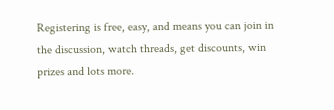Registering is free, easy, and means you can join in the discussion, watch threads, get discounts, win prizes and lots more.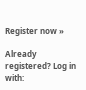Register now »

Already registered? Log in with: